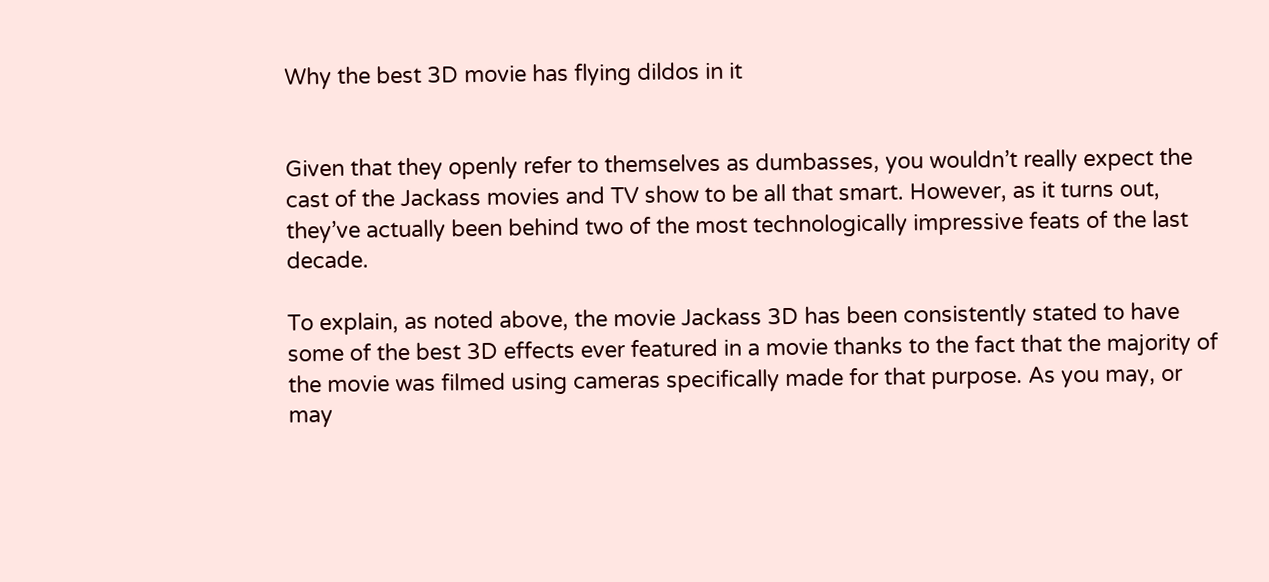Why the best 3D movie has flying dildos in it


Given that they openly refer to themselves as dumbasses, you wouldn’t really expect the cast of the Jackass movies and TV show to be all that smart. However, as it turns out, they’ve actually been behind two of the most technologically impressive feats of the last decade.

To explain, as noted above, the movie Jackass 3D has been consistently stated to have some of the best 3D effects ever featured in a movie thanks to the fact that the majority of the movie was filmed using cameras specifically made for that purpose. As you may, or may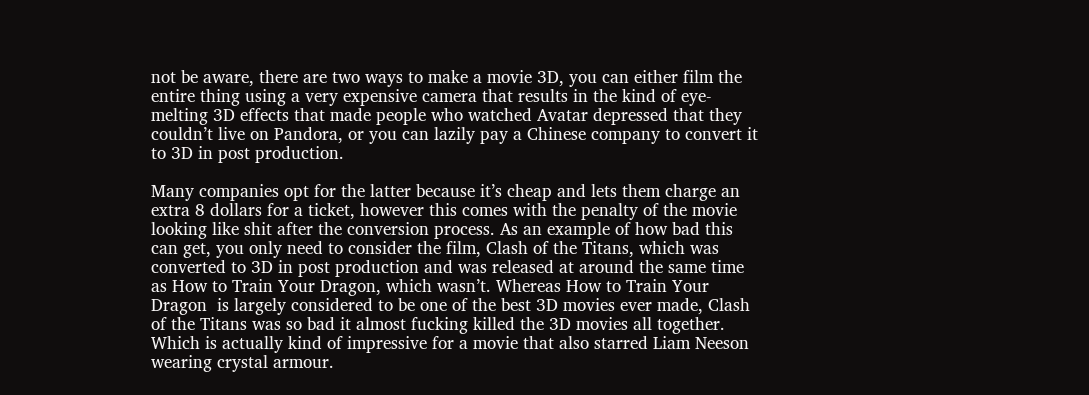not be aware, there are two ways to make a movie 3D, you can either film the entire thing using a very expensive camera that results in the kind of eye-melting 3D effects that made people who watched Avatar depressed that they couldn’t live on Pandora, or you can lazily pay a Chinese company to convert it to 3D in post production.

Many companies opt for the latter because it’s cheap and lets them charge an extra 8 dollars for a ticket, however this comes with the penalty of the movie looking like shit after the conversion process. As an example of how bad this can get, you only need to consider the film, Clash of the Titans, which was converted to 3D in post production and was released at around the same time as How to Train Your Dragon, which wasn’t. Whereas How to Train Your Dragon  is largely considered to be one of the best 3D movies ever made, Clash of the Titans was so bad it almost fucking killed the 3D movies all together. Which is actually kind of impressive for a movie that also starred Liam Neeson wearing crystal armour.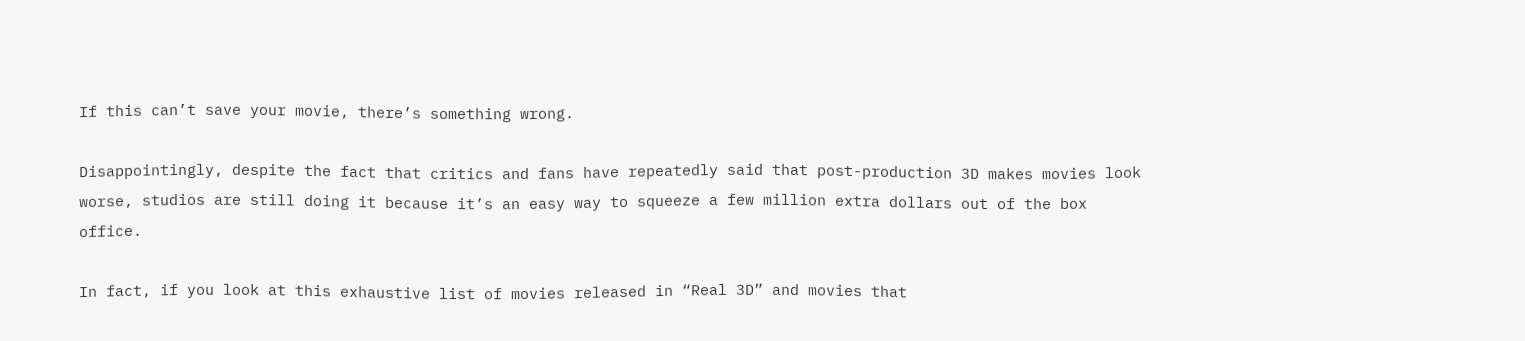If this can’t save your movie, there’s something wrong.

Disappointingly, despite the fact that critics and fans have repeatedly said that post-production 3D makes movies look worse, studios are still doing it because it’s an easy way to squeeze a few million extra dollars out of the box office.

In fact, if you look at this exhaustive list of movies released in “Real 3D” and movies that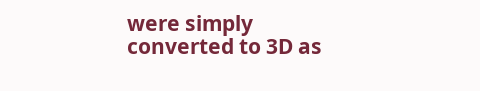were simply converted to 3D as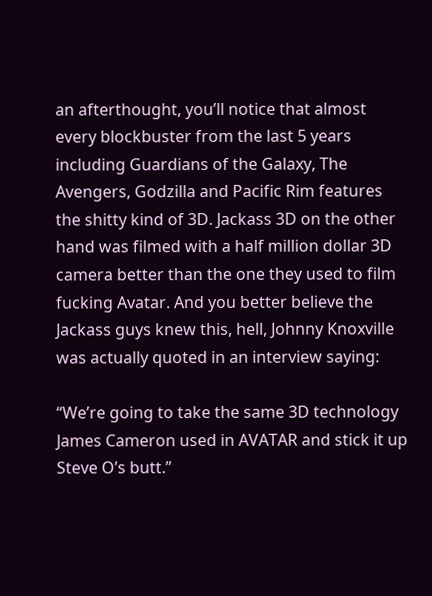an afterthought, you’ll notice that almost every blockbuster from the last 5 years including Guardians of the Galaxy, The Avengers, Godzilla and Pacific Rim features the shitty kind of 3D. Jackass 3D on the other hand was filmed with a half million dollar 3D camera better than the one they used to film fucking Avatar. And you better believe the Jackass guys knew this, hell, Johnny Knoxville was actually quoted in an interview saying:

“We’re going to take the same 3D technology James Cameron used in AVATAR and stick it up Steve O’s butt.”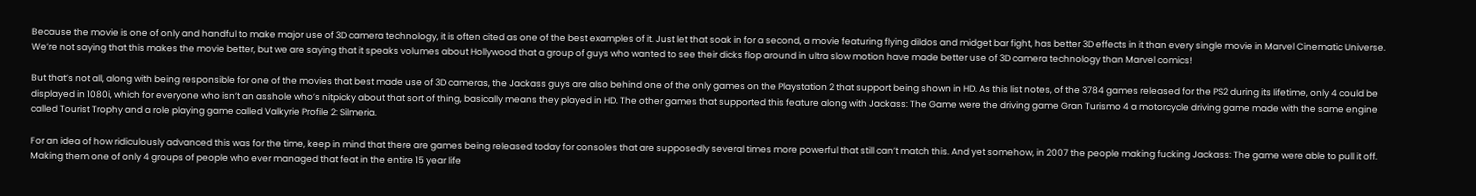Because the movie is one of only and handful to make major use of 3D camera technology, it is often cited as one of the best examples of it. Just let that soak in for a second, a movie featuring flying dildos and midget bar fight, has better 3D effects in it than every single movie in Marvel Cinematic Universe. We’re not saying that this makes the movie better, but we are saying that it speaks volumes about Hollywood that a group of guys who wanted to see their dicks flop around in ultra slow motion have made better use of 3D camera technology than Marvel comics!

But that’s not all, along with being responsible for one of the movies that best made use of 3D cameras, the Jackass guys are also behind one of the only games on the Playstation 2 that support being shown in HD. As this list notes, of the 3784 games released for the PS2 during its lifetime, only 4 could be displayed in 1080i, which for everyone who isn’t an asshole who’s nitpicky about that sort of thing, basically means they played in HD. The other games that supported this feature along with Jackass: The Game were the driving game Gran Turismo 4 a motorcycle driving game made with the same engine called Tourist Trophy and a role playing game called Valkyrie Profile 2: Silmeria.

For an idea of how ridiculously advanced this was for the time, keep in mind that there are games being released today for consoles that are supposedly several times more powerful that still can’t match this. And yet somehow, in 2007 the people making fucking Jackass: The game were able to pull it off. Making them one of only 4 groups of people who ever managed that feat in the entire 15 year life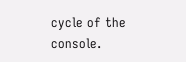cycle of the console.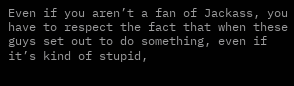Even if you aren’t a fan of Jackass, you have to respect the fact that when these guys set out to do something, even if it’s kind of stupid,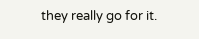they really go for it.